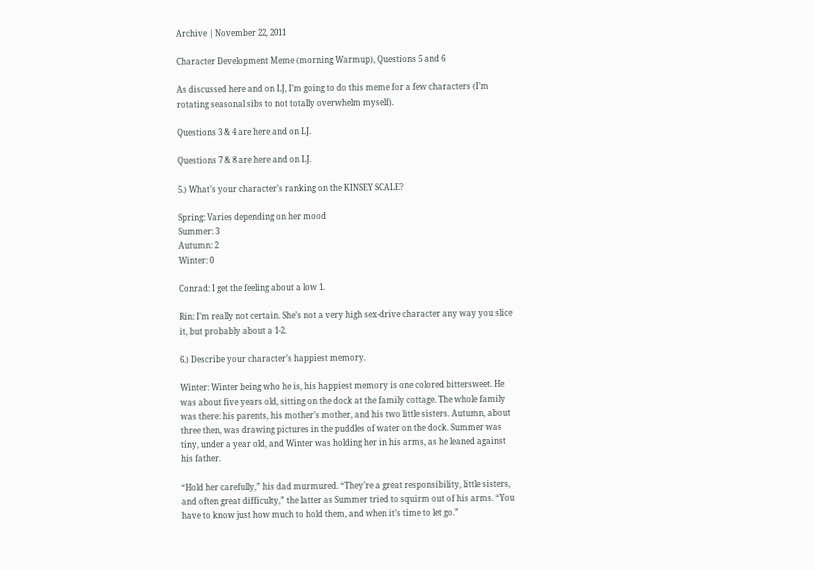Archive | November 22, 2011

Character Development Meme (morning Warmup), Questions 5 and 6

As discussed here and on LJ, I’m going to do this meme for a few characters (I’m rotating seasonal sibs to not totally overwhelm myself).

Questions 3 & 4 are here and on LJ.

Questions 7 & 8 are here and on LJ.

5.) What’s your character’s ranking on the KINSEY SCALE?

Spring: Varies depending on her mood
Summer: 3
Autumn: 2
Winter: 0

Conrad: I get the feeling about a low 1.

Rin: I’m really not certain. She’s not a very high sex-drive character any way you slice it, but probably about a 1-2.

6.) Describe your character’s happiest memory.

Winter: Winter being who he is, his happiest memory is one colored bittersweet. He was about five years old, sitting on the dock at the family cottage. The whole family was there: his parents, his mother’s mother, and his two little sisters. Autumn, about three then, was drawing pictures in the puddles of water on the dock. Summer was tiny, under a year old, and Winter was holding her in his arms, as he leaned against his father.

“Hold her carefully,” his dad murmured. “They’re a great responsibility, little sisters, and often great difficulty,” the latter as Summer tried to squirm out of his arms. “You have to know just how much to hold them, and when it’s time to let go.”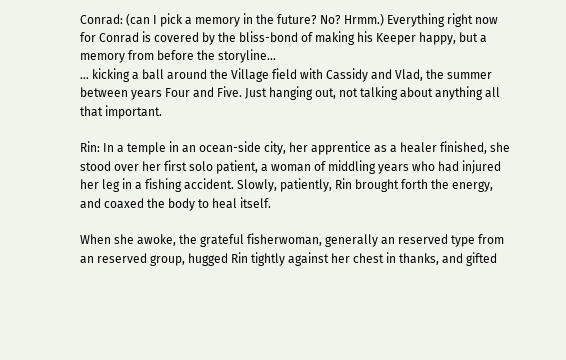Conrad: (can I pick a memory in the future? No? Hrmm.) Everything right now for Conrad is covered by the bliss-bond of making his Keeper happy, but a memory from before the storyline…
… kicking a ball around the Village field with Cassidy and Vlad, the summer between years Four and Five. Just hanging out, not talking about anything all that important.

Rin: In a temple in an ocean-side city, her apprentice as a healer finished, she stood over her first solo patient, a woman of middling years who had injured her leg in a fishing accident. Slowly, patiently, Rin brought forth the energy, and coaxed the body to heal itself.

When she awoke, the grateful fisherwoman, generally an reserved type from an reserved group, hugged Rin tightly against her chest in thanks, and gifted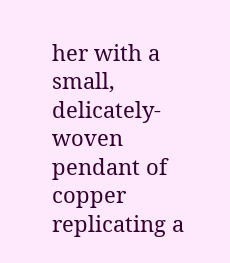her with a small, delicately-woven pendant of copper replicating a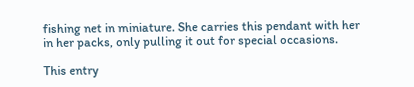fishing net in miniature. She carries this pendant with her in her packs, only pulling it out for special occasions.

This entry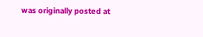was originally posted at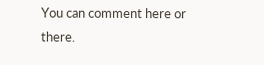You can comment here or there.